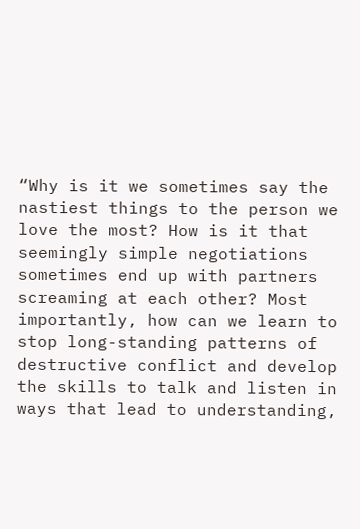“Why is it we sometimes say the nastiest things to the person we love the most? How is it that seemingly simple negotiations sometimes end up with partners screaming at each other? Most importantly, how can we learn to stop long-standing patterns of destructive conflict and develop the skills to talk and listen in ways that lead to understanding,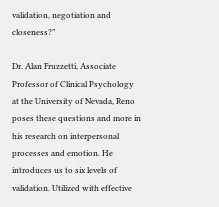validation, negotiation and closeness?”

Dr. Alan Fruzzetti, Associate Professor of Clinical Psychology at the University of Nevada, Reno poses these questions and more in his research on interpersonal processes and emotion. He introduces us to six levels of validation. Utilized with effective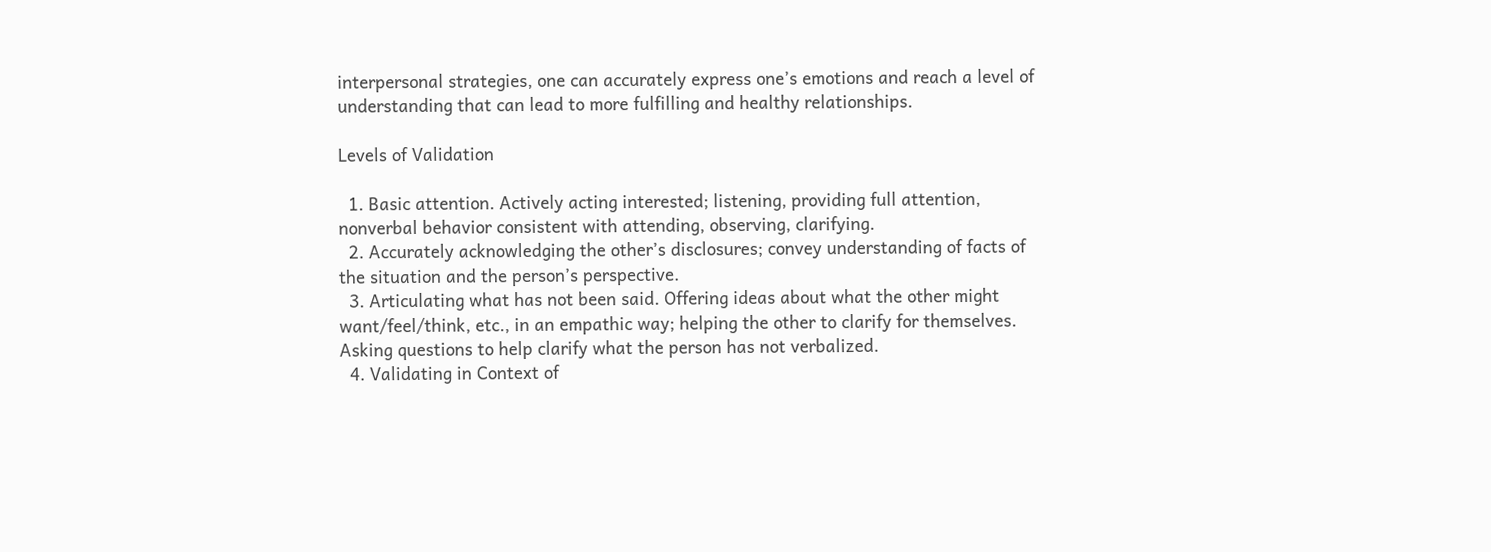interpersonal strategies, one can accurately express one’s emotions and reach a level of understanding that can lead to more fulfilling and healthy relationships.

Levels of Validation

  1. Basic attention. Actively acting interested; listening, providing full attention, nonverbal behavior consistent with attending, observing, clarifying.
  2. Accurately acknowledging the other’s disclosures; convey understanding of facts of the situation and the person’s perspective.
  3. Articulating what has not been said. Offering ideas about what the other might want/feel/think, etc., in an empathic way; helping the other to clarify for themselves. Asking questions to help clarify what the person has not verbalized.
  4. Validating in Context of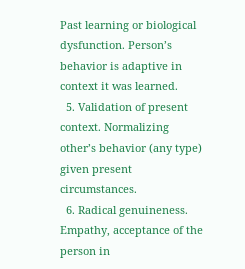Past learning or biological dysfunction. Person’s behavior is adaptive in context it was learned.
  5. Validation of present context. Normalizing other’s behavior (any type) given present circumstances.
  6. Radical genuineness. Empathy, acceptance of the person in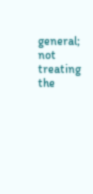general; not treating the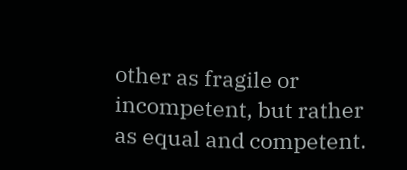other as fragile or incompetent, but rather as equal and competent.